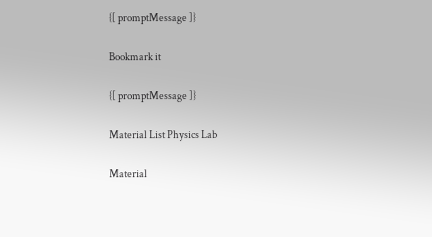{[ promptMessage ]}

Bookmark it

{[ promptMessage ]}

Material List Physics Lab

Material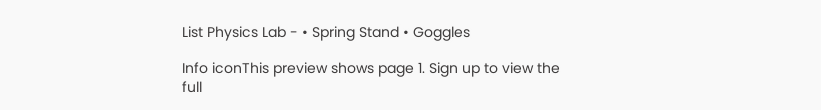List Physics Lab - • Spring Stand • Goggles

Info iconThis preview shows page 1. Sign up to view the full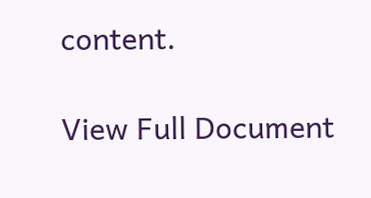content.

View Full Document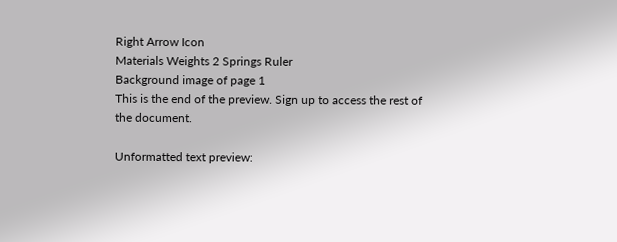Right Arrow Icon
Materials Weights 2 Springs Ruler
Background image of page 1
This is the end of the preview. Sign up to access the rest of the document.

Unformatted text preview: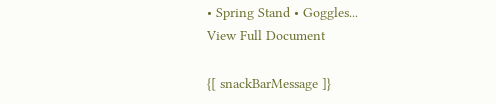• Spring Stand • Goggles...
View Full Document

{[ snackBarMessage ]}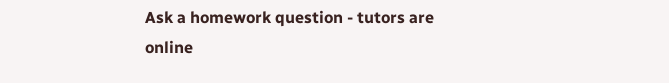Ask a homework question - tutors are online